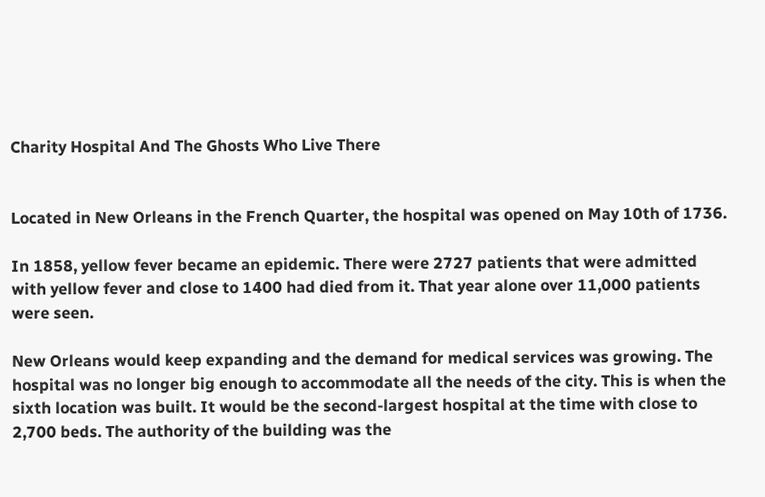Charity Hospital And The Ghosts Who Live There


Located in New Orleans in the French Quarter, the hospital was opened on May 10th of 1736.

In 1858, yellow fever became an epidemic. There were 2727 patients that were admitted with yellow fever and close to 1400 had died from it. That year alone over 11,000 patients were seen.

New Orleans would keep expanding and the demand for medical services was growing. The hospital was no longer big enough to accommodate all the needs of the city. This is when the sixth location was built. It would be the second-largest hospital at the time with close to 2,700 beds. The authority of the building was the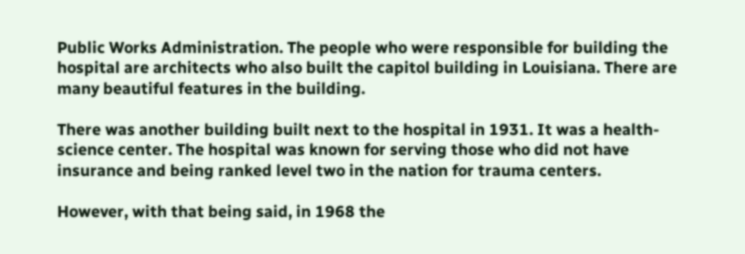Public Works Administration. The people who were responsible for building the hospital are architects who also built the capitol building in Louisiana. There are many beautiful features in the building.

There was another building built next to the hospital in 1931. It was a health-science center. The hospital was known for serving those who did not have insurance and being ranked level two in the nation for trauma centers.

However, with that being said, in 1968 the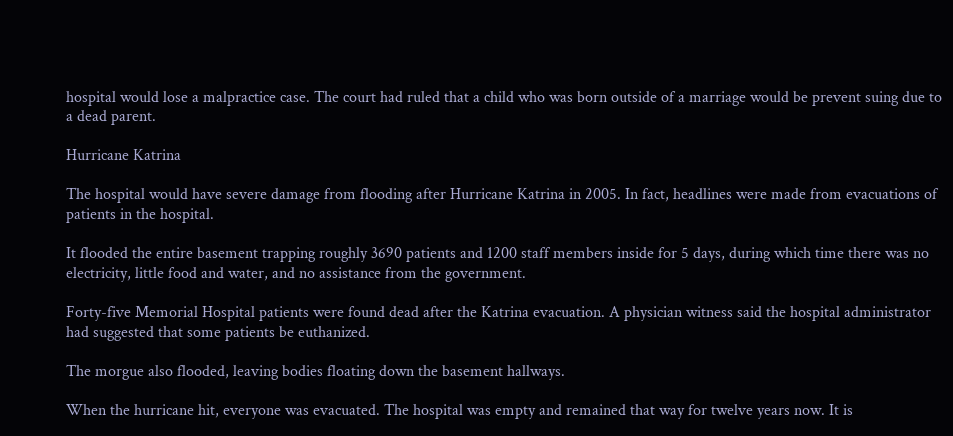hospital would lose a malpractice case. The court had ruled that a child who was born outside of a marriage would be prevent suing due to a dead parent.

Hurricane Katrina

The hospital would have severe damage from flooding after Hurricane Katrina in 2005. In fact, headlines were made from evacuations of patients in the hospital.

It flooded the entire basement trapping roughly 3690 patients and 1200 staff members inside for 5 days, during which time there was no electricity, little food and water, and no assistance from the government.

Forty-five Memorial Hospital patients were found dead after the Katrina evacuation. A physician witness said the hospital administrator had suggested that some patients be euthanized.

The morgue also flooded, leaving bodies floating down the basement hallways.

When the hurricane hit, everyone was evacuated. The hospital was empty and remained that way for twelve years now. It is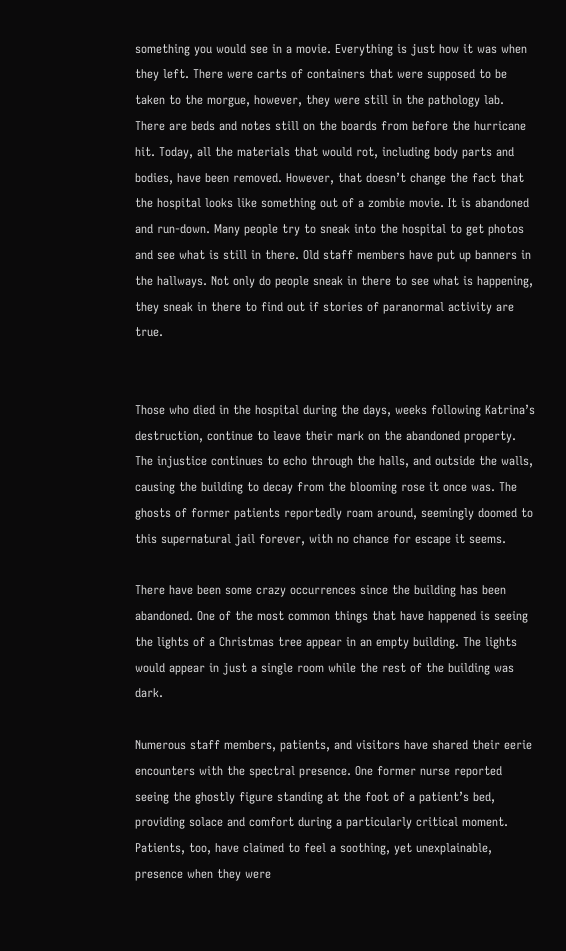something you would see in a movie. Everything is just how it was when they left. There were carts of containers that were supposed to be taken to the morgue, however, they were still in the pathology lab. There are beds and notes still on the boards from before the hurricane hit. Today, all the materials that would rot, including body parts and bodies, have been removed. However, that doesn’t change the fact that the hospital looks like something out of a zombie movie. It is abandoned and run-down. Many people try to sneak into the hospital to get photos and see what is still in there. Old staff members have put up banners in the hallways. Not only do people sneak in there to see what is happening, they sneak in there to find out if stories of paranormal activity are true.


Those who died in the hospital during the days, weeks following Katrina’s destruction, continue to leave their mark on the abandoned property. The injustice continues to echo through the halls, and outside the walls, causing the building to decay from the blooming rose it once was. The ghosts of former patients reportedly roam around, seemingly doomed to this supernatural jail forever, with no chance for escape it seems.

There have been some crazy occurrences since the building has been abandoned. One of the most common things that have happened is seeing the lights of a Christmas tree appear in an empty building. The lights would appear in just a single room while the rest of the building was dark.

Numerous staff members, patients, and visitors have shared their eerie encounters with the spectral presence. One former nurse reported seeing the ghostly figure standing at the foot of a patient’s bed, providing solace and comfort during a particularly critical moment. Patients, too, have claimed to feel a soothing, yet unexplainable, presence when they were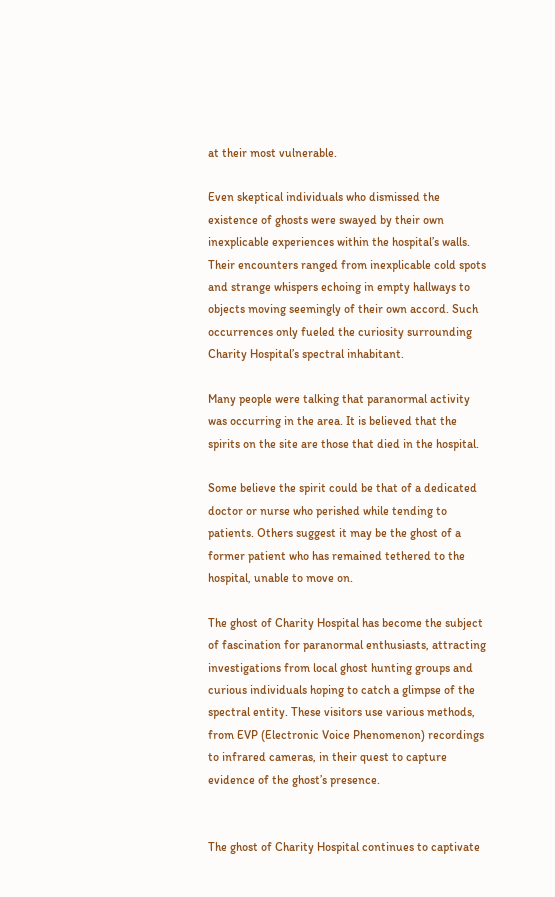at their most vulnerable.

Even skeptical individuals who dismissed the existence of ghosts were swayed by their own inexplicable experiences within the hospital’s walls. Their encounters ranged from inexplicable cold spots and strange whispers echoing in empty hallways to objects moving seemingly of their own accord. Such occurrences only fueled the curiosity surrounding Charity Hospital’s spectral inhabitant.

Many people were talking that paranormal activity was occurring in the area. It is believed that the spirits on the site are those that died in the hospital.

Some believe the spirit could be that of a dedicated doctor or nurse who perished while tending to patients. Others suggest it may be the ghost of a former patient who has remained tethered to the hospital, unable to move on.

The ghost of Charity Hospital has become the subject of fascination for paranormal enthusiasts, attracting investigations from local ghost hunting groups and curious individuals hoping to catch a glimpse of the spectral entity. These visitors use various methods, from EVP (Electronic Voice Phenomenon) recordings to infrared cameras, in their quest to capture evidence of the ghost’s presence.


The ghost of Charity Hospital continues to captivate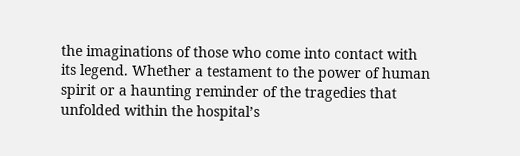the imaginations of those who come into contact with its legend. Whether a testament to the power of human spirit or a haunting reminder of the tragedies that unfolded within the hospital’s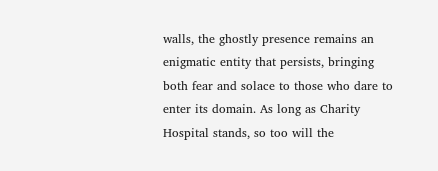walls, the ghostly presence remains an enigmatic entity that persists, bringing both fear and solace to those who dare to enter its domain. As long as Charity Hospital stands, so too will the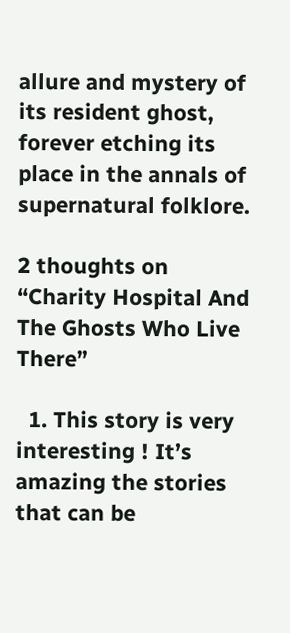allure and mystery of its resident ghost, forever etching its place in the annals of supernatural folklore.

2 thoughts on “Charity Hospital And The Ghosts Who Live There”

  1. This story is very interesting ! It’s amazing the stories that can be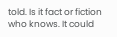told. Is it fact or fiction who knows. It could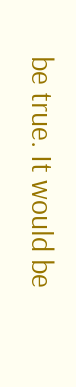be true. It would be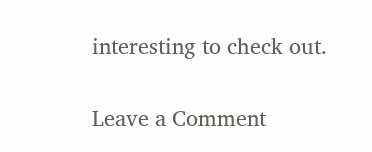interesting to check out.


Leave a Comment